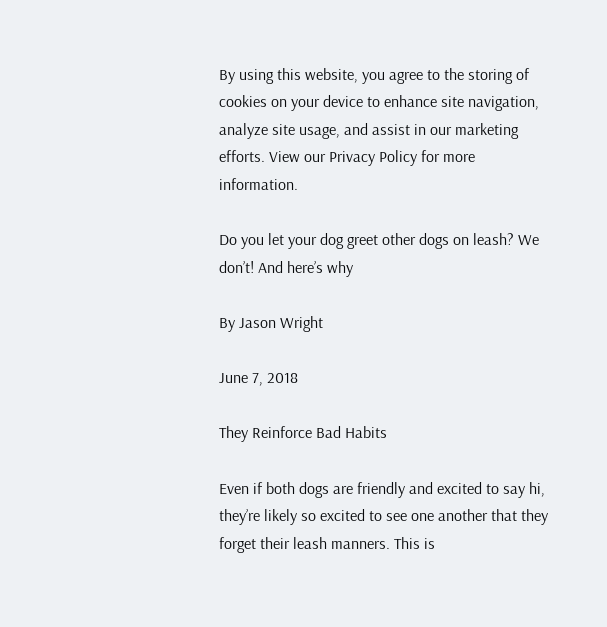By using this website, you agree to the storing of cookies on your device to enhance site navigation, analyze site usage, and assist in our marketing efforts. View our Privacy Policy for more information.

Do you let your dog greet other dogs on leash? We don’t! And here’s why

By Jason Wright

June 7, 2018

They Reinforce Bad Habits

Even if both dogs are friendly and excited to say hi, they’re likely so excited to see one another that they forget their leash manners. This is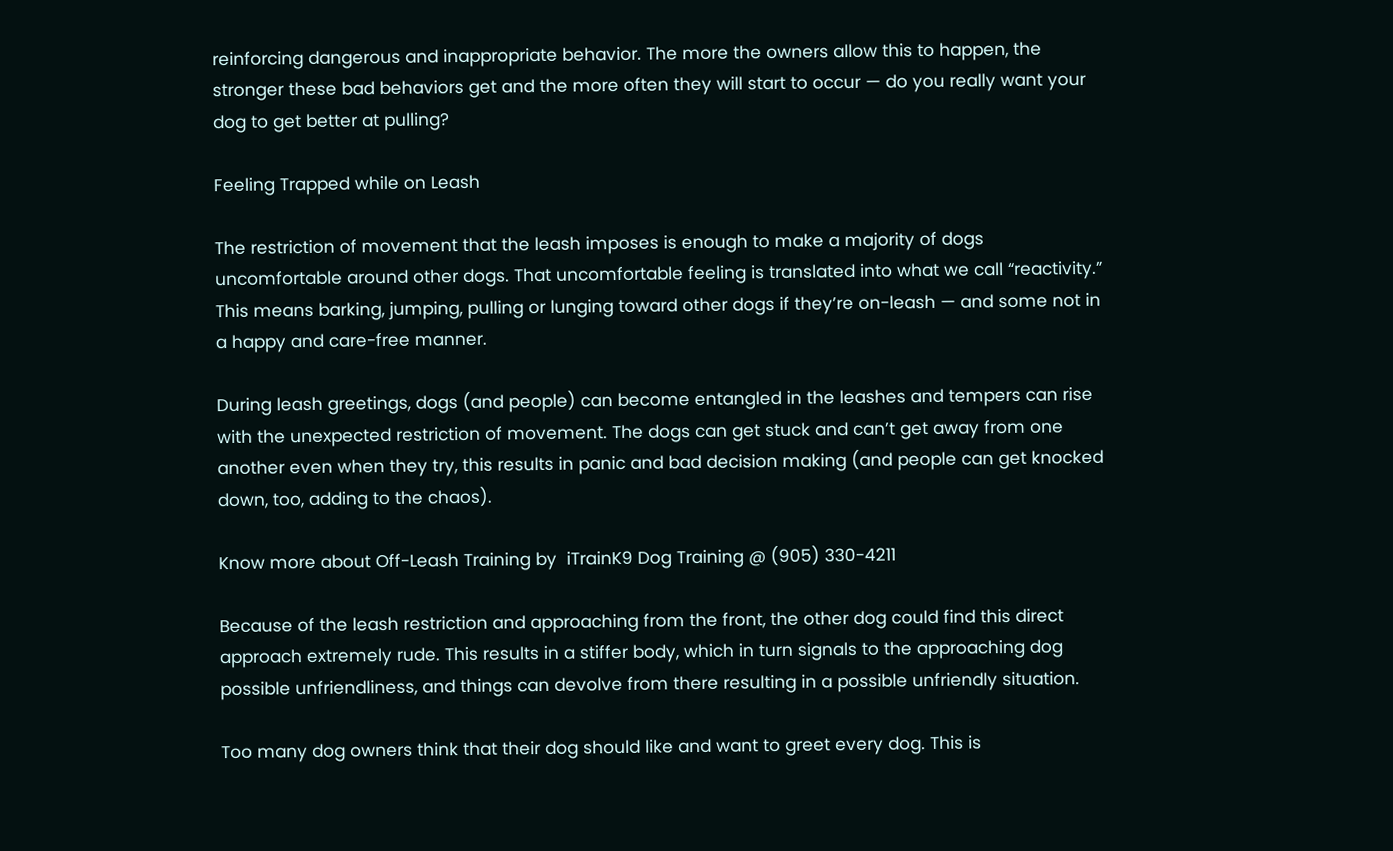reinforcing dangerous and inappropriate behavior. The more the owners allow this to happen, the stronger these bad behaviors get and the more often they will start to occur — do you really want your dog to get better at pulling?

Feeling Trapped while on Leash

The restriction of movement that the leash imposes is enough to make a majority of dogs uncomfortable around other dogs. That uncomfortable feeling is translated into what we call “reactivity.” This means barking, jumping, pulling or lunging toward other dogs if they’re on-leash — and some not in a happy and care-free manner.

During leash greetings, dogs (and people) can become entangled in the leashes and tempers can rise with the unexpected restriction of movement. The dogs can get stuck and can’t get away from one another even when they try, this results in panic and bad decision making (and people can get knocked down, too, adding to the chaos).

Know more about Off-Leash Training by  iTrainK9 Dog Training @ (905) 330-4211

Because of the leash restriction and approaching from the front, the other dog could find this direct approach extremely rude. This results in a stiffer body, which in turn signals to the approaching dog possible unfriendliness, and things can devolve from there resulting in a possible unfriendly situation.

Too many dog owners think that their dog should like and want to greet every dog. This is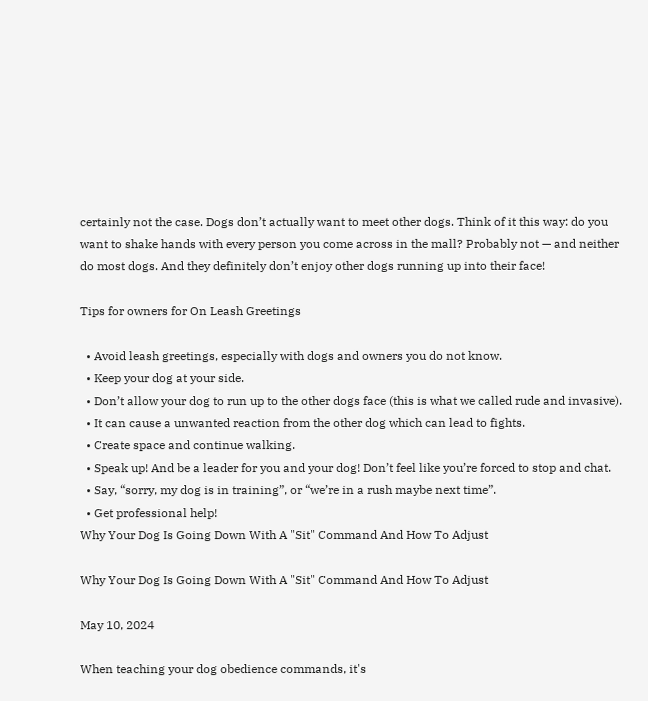certainly not the case. Dogs don’t actually want to meet other dogs. Think of it this way: do you want to shake hands with every person you come across in the mall? Probably not — and neither do most dogs. And they definitely don’t enjoy other dogs running up into their face!

Tips for owners for On Leash Greetings

  • Avoid leash greetings, especially with dogs and owners you do not know.
  • Keep your dog at your side.
  • Don’t allow your dog to run up to the other dogs face (this is what we called rude and invasive).
  • It can cause a unwanted reaction from the other dog which can lead to fights.
  • Create space and continue walking.
  • Speak up! And be a leader for you and your dog! Don’t feel like you’re forced to stop and chat.
  • Say, “sorry, my dog is in training”, or “we’re in a rush maybe next time”.
  • Get professional help!
Why Your Dog Is Going Down With A "Sit" Command And How To Adjust

Why Your Dog Is Going Down With A "Sit" Command And How To Adjust

May 10, 2024

When teaching your dog obedience commands, it's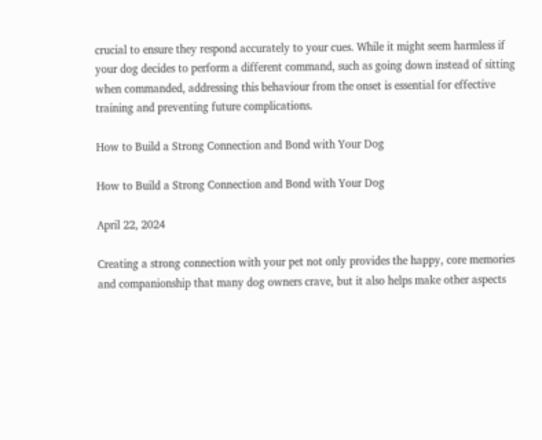crucial to ensure they respond accurately to your cues. While it might seem harmless if your dog decides to perform a different command, such as going down instead of sitting when commanded, addressing this behaviour from the onset is essential for effective training and preventing future complications.

How to Build a Strong Connection and Bond with Your Dog

How to Build a Strong Connection and Bond with Your Dog

April 22, 2024

Creating a strong connection with your pet not only provides the happy, core memories and companionship that many dog owners crave, but it also helps make other aspects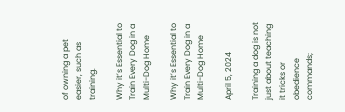of owning a pet easier, such as training.

Why it’s Essential to Train Every Dog in a Multi-Dog Home

Why it’s Essential to Train Every Dog in a Multi-Dog Home

April 5, 2024

Training a dog is not just about teaching it tricks or obedience commands;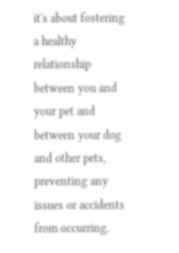it's about fostering a healthy relationship between you and your pet and between your dog and other pets, preventing any issues or accidents from occurring.